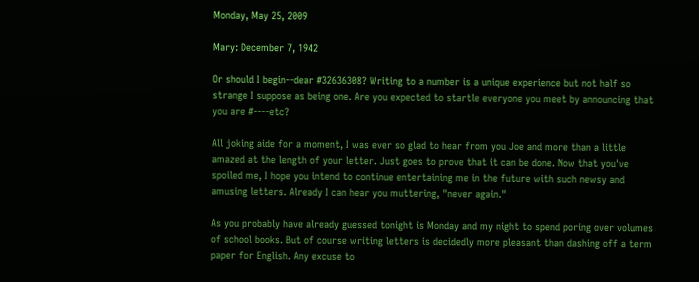Monday, May 25, 2009

Mary: December 7, 1942

Or should I begin--dear #32636308? Writing to a number is a unique experience but not half so strange I suppose as being one. Are you expected to startle everyone you meet by announcing that you are #----etc?

All joking aide for a moment, I was ever so glad to hear from you Joe and more than a little amazed at the length of your letter. Just goes to prove that it can be done. Now that you've spoiled me, I hope you intend to continue entertaining me in the future with such newsy and amusing letters. Already I can hear you muttering, "never again."

As you probably have already guessed tonight is Monday and my night to spend poring over volumes of school books. But of course writing letters is decidedly more pleasant than dashing off a term paper for English. Any excuse to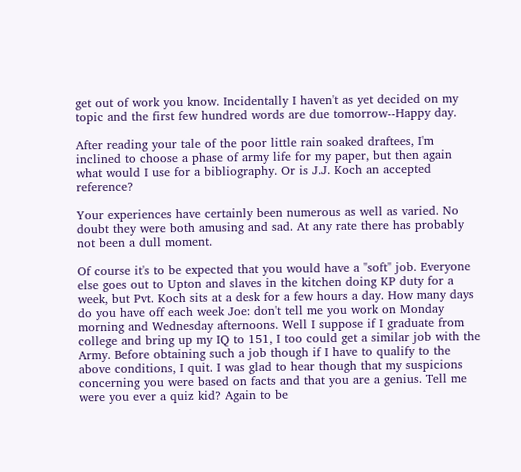get out of work you know. Incidentally I haven't as yet decided on my topic and the first few hundred words are due tomorrow--Happy day.

After reading your tale of the poor little rain soaked draftees, I'm inclined to choose a phase of army life for my paper, but then again what would I use for a bibliography. Or is J.J. Koch an accepted reference?

Your experiences have certainly been numerous as well as varied. No doubt they were both amusing and sad. At any rate there has probably not been a dull moment.

Of course it's to be expected that you would have a "soft" job. Everyone else goes out to Upton and slaves in the kitchen doing KP duty for a week, but Pvt. Koch sits at a desk for a few hours a day. How many days do you have off each week Joe: don't tell me you work on Monday morning and Wednesday afternoons. Well I suppose if I graduate from college and bring up my IQ to 151, I too could get a similar job with the Army. Before obtaining such a job though if I have to qualify to the above conditions, I quit. I was glad to hear though that my suspicions concerning you were based on facts and that you are a genius. Tell me were you ever a quiz kid? Again to be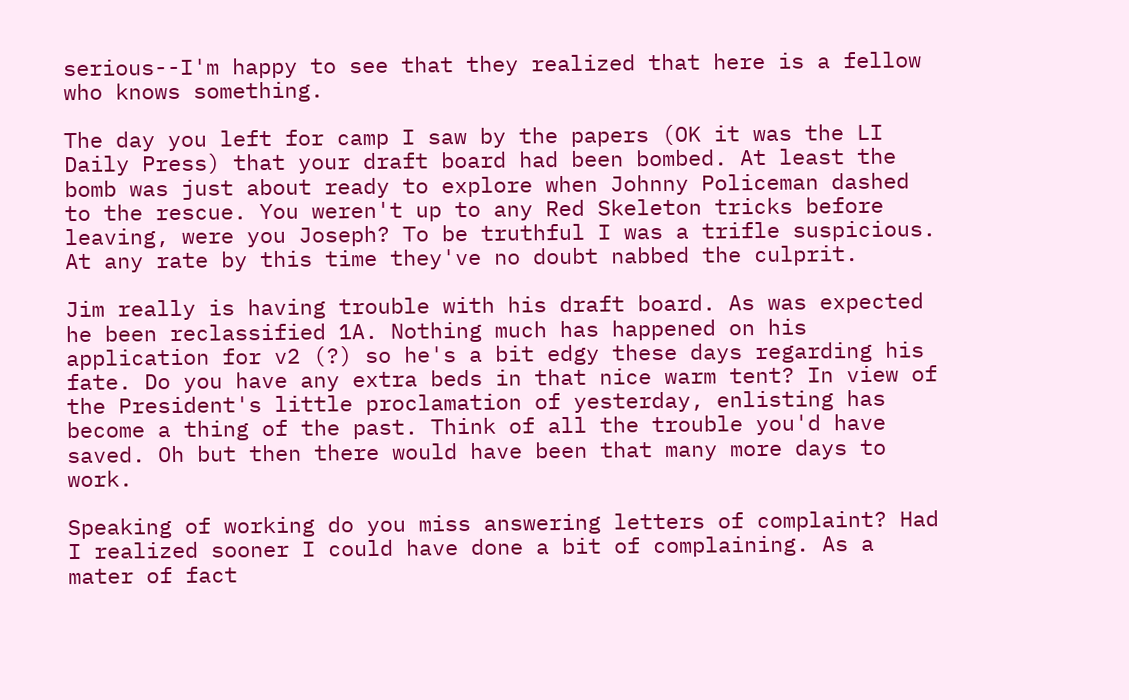serious--I'm happy to see that they realized that here is a fellow who knows something.

The day you left for camp I saw by the papers (OK it was the LI Daily Press) that your draft board had been bombed. At least the bomb was just about ready to explore when Johnny Policeman dashed to the rescue. You weren't up to any Red Skeleton tricks before leaving, were you Joseph? To be truthful I was a trifle suspicious. At any rate by this time they've no doubt nabbed the culprit.

Jim really is having trouble with his draft board. As was expected he been reclassified 1A. Nothing much has happened on his application for v2 (?) so he's a bit edgy these days regarding his fate. Do you have any extra beds in that nice warm tent? In view of the President's little proclamation of yesterday, enlisting has become a thing of the past. Think of all the trouble you'd have saved. Oh but then there would have been that many more days to work.

Speaking of working do you miss answering letters of complaint? Had I realized sooner I could have done a bit of complaining. As a mater of fact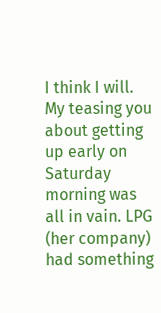I think I will. My teasing you about getting up early on Saturday morning was all in vain. LPG (her company) had something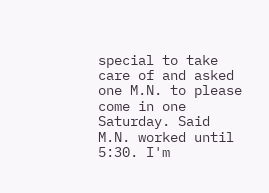special to take care of and asked one M.N. to please come in one Saturday. Said M.N. worked until 5:30. I'm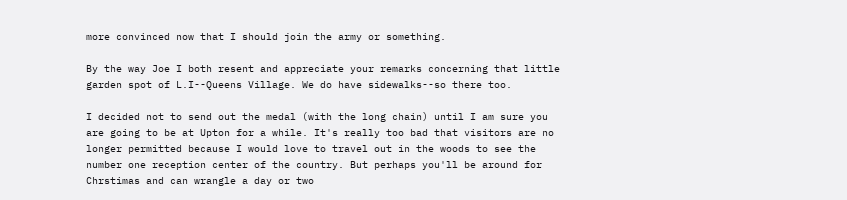more convinced now that I should join the army or something.

By the way Joe I both resent and appreciate your remarks concerning that little garden spot of L.I--Queens Village. We do have sidewalks--so there too.

I decided not to send out the medal (with the long chain) until I am sure you are going to be at Upton for a while. It's really too bad that visitors are no longer permitted because I would love to travel out in the woods to see the number one reception center of the country. But perhaps you'll be around for Chrstimas and can wrangle a day or two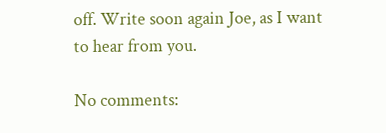off. Write soon again Joe, as I want to hear from you.

No comments: